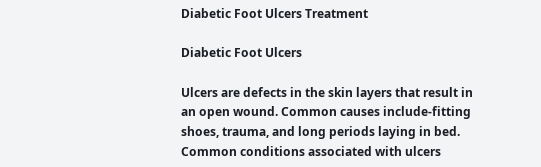Diabetic Foot Ulcers Treatment

Diabetic Foot Ulcers

Ulcers are defects in the skin layers that result in an open wound. Common causes include-fitting shoes, trauma, and long periods laying in bed. Common conditions associated with ulcers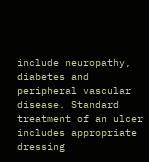include neuropathy, diabetes and peripheral vascular disease. Standard treatment of an ulcer includes appropriate dressing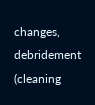changes, debridement (cleaning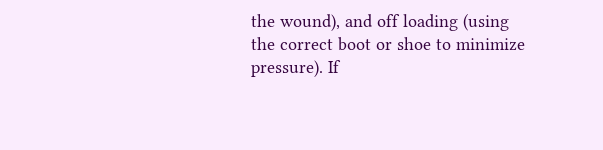the wound), and off loading (using the correct boot or shoe to minimize pressure). If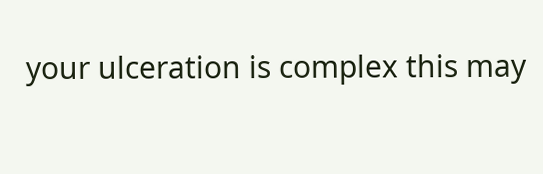your ulceration is complex this may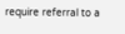require referral to a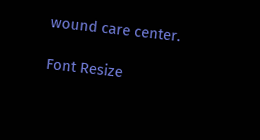wound care center.

Font Resize